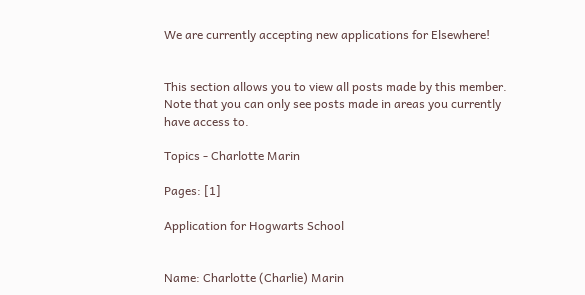We are currently accepting new applications for Elsewhere!


This section allows you to view all posts made by this member. Note that you can only see posts made in areas you currently have access to.

Topics - Charlotte Marin

Pages: [1]

Application for Hogwarts School


Name: Charlotte (Charlie) Marin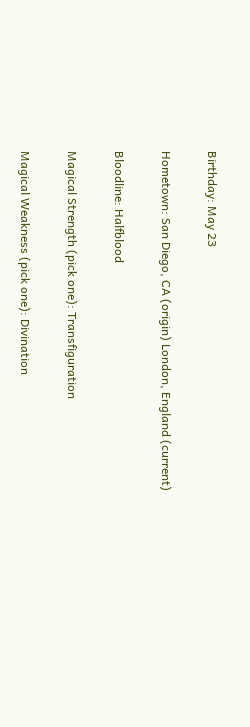Birthday: May 23

Hometown: San Diego, CA (origin) London, England (current)

Bloodline: Halfblood

Magical Strength (pick one): Transfiguration

Magical Weakness (pick one): Divination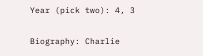Year (pick two): 4, 3

Biography: Charlie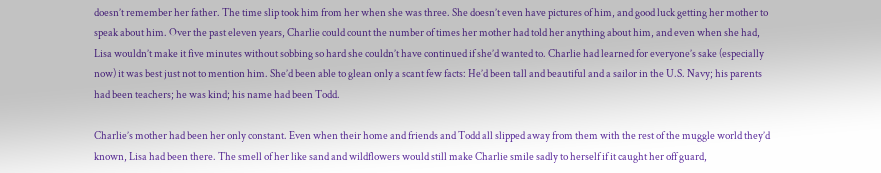doesn’t remember her father. The time slip took him from her when she was three. She doesn’t even have pictures of him, and good luck getting her mother to speak about him. Over the past eleven years, Charlie could count the number of times her mother had told her anything about him, and even when she had, Lisa wouldn’t make it five minutes without sobbing so hard she couldn’t have continued if she’d wanted to. Charlie had learned for everyone’s sake (especially now) it was best just not to mention him. She’d been able to glean only a scant few facts: He’d been tall and beautiful and a sailor in the U.S. Navy; his parents had been teachers; he was kind; his name had been Todd.

Charlie’s mother had been her only constant. Even when their home and friends and Todd all slipped away from them with the rest of the muggle world they’d known, Lisa had been there. The smell of her like sand and wildflowers would still make Charlie smile sadly to herself if it caught her off guard,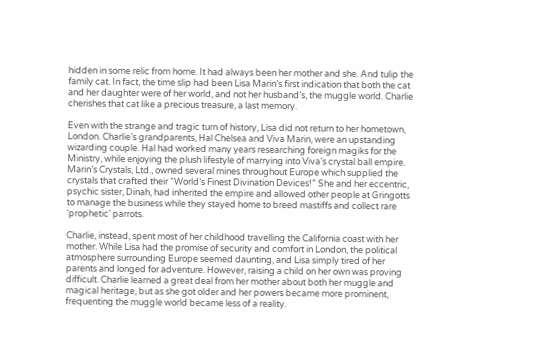hidden in some relic from home. It had always been her mother and she. And tulip the family cat. In fact, the time slip had been Lisa Marin’s first indication that both the cat and her daughter were of her world, and not her husband’s, the muggle world. Charlie cherishes that cat like a precious treasure, a last memory.

Even with the strange and tragic turn of history, Lisa did not return to her hometown, London. Charlie’s grandparents, Hal Chelsea and Viva Marin, were an upstanding wizarding couple. Hal had worked many years researching foreign magiks for the Ministry, while enjoying the plush lifestyle of marrying into Viva’s crystal ball empire. Marin’s Crystals, Ltd., owned several mines throughout Europe which supplied the crystals that crafted their “World’s Finest Divination Devices!” She and her eccentric, psychic sister, Dinah, had inherited the empire and allowed other people at Gringotts to manage the business while they stayed home to breed mastiffs and collect rare ‘prophetic’ parrots.

Charlie, instead, spent most of her childhood travelling the California coast with her mother. While Lisa had the promise of security and comfort in London, the political atmosphere surrounding Europe seemed daunting, and Lisa simply tired of her parents and longed for adventure. However, raising a child on her own was proving difficult. Charlie learned a great deal from her mother about both her muggle and magical heritage, but as she got older and her powers became more prominent, frequenting the muggle world became less of a reality.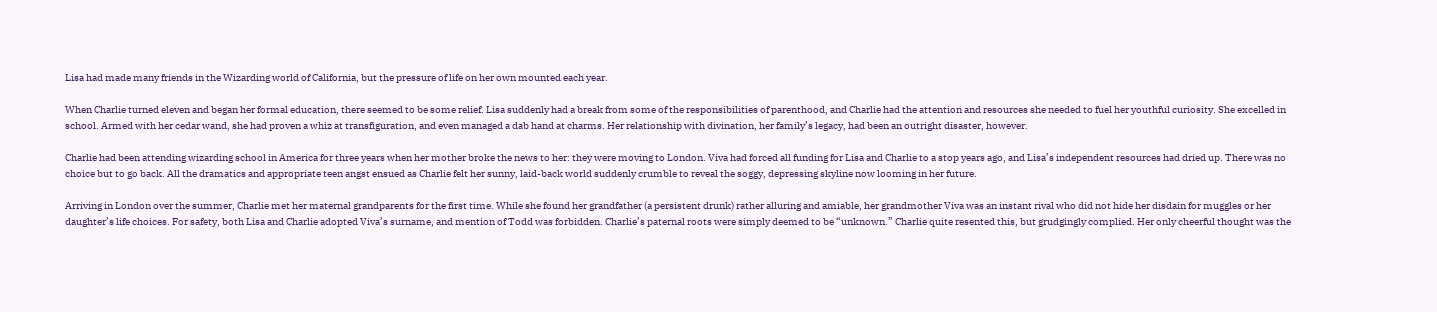Lisa had made many friends in the Wizarding world of California, but the pressure of life on her own mounted each year.

When Charlie turned eleven and began her formal education, there seemed to be some relief. Lisa suddenly had a break from some of the responsibilities of parenthood, and Charlie had the attention and resources she needed to fuel her youthful curiosity. She excelled in school. Armed with her cedar wand, she had proven a whiz at transfiguration, and even managed a dab hand at charms. Her relationship with divination, her family’s legacy, had been an outright disaster, however.

Charlie had been attending wizarding school in America for three years when her mother broke the news to her: they were moving to London. Viva had forced all funding for Lisa and Charlie to a stop years ago, and Lisa’s independent resources had dried up. There was no choice but to go back. All the dramatics and appropriate teen angst ensued as Charlie felt her sunny, laid-back world suddenly crumble to reveal the soggy, depressing skyline now looming in her future.

Arriving in London over the summer, Charlie met her maternal grandparents for the first time. While she found her grandfather (a persistent drunk) rather alluring and amiable, her grandmother Viva was an instant rival who did not hide her disdain for muggles or her daughter’s life choices. For safety, both Lisa and Charlie adopted Viva’s surname, and mention of Todd was forbidden. Charlie’s paternal roots were simply deemed to be “unknown.” Charlie quite resented this, but grudgingly complied. Her only cheerful thought was the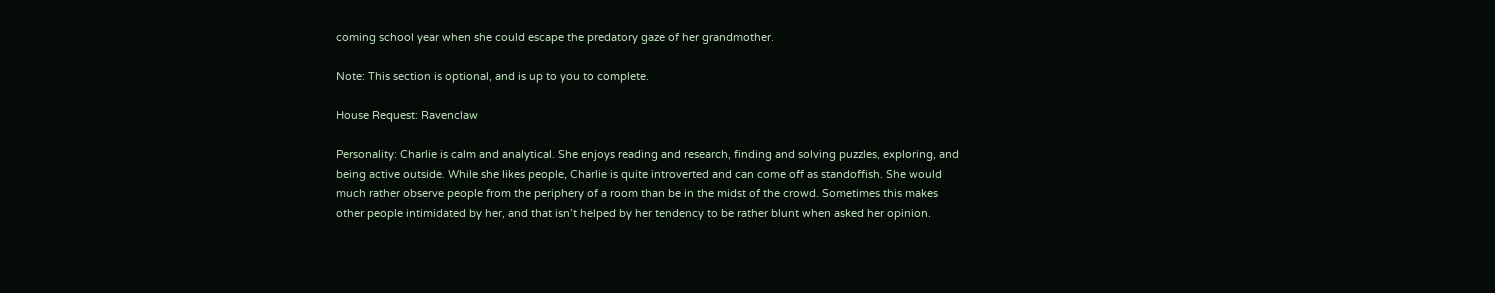coming school year when she could escape the predatory gaze of her grandmother.

Note: This section is optional, and is up to you to complete.

House Request: Ravenclaw

Personality: Charlie is calm and analytical. She enjoys reading and research, finding and solving puzzles, exploring, and being active outside. While she likes people, Charlie is quite introverted and can come off as standoffish. She would much rather observe people from the periphery of a room than be in the midst of the crowd. Sometimes this makes other people intimidated by her, and that isn’t helped by her tendency to be rather blunt when asked her opinion.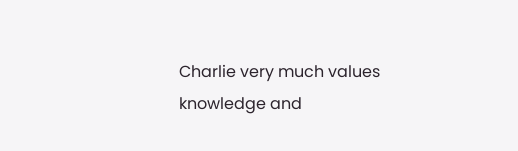Charlie very much values knowledge and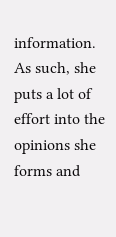information. As such, she puts a lot of effort into the opinions she forms and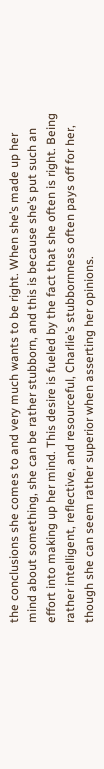the conclusions she comes to and very much wants to be right. When she’s made up her mind about something, she can be rather stubborn, and this is because she’s put such an effort into making up her mind. This desire is fueled by the fact that she often is right. Being rather intelligent, reflective, and resourceful, Charlie’s stubbornness often pays off for her, though she can seem rather superior when asserting her opinions.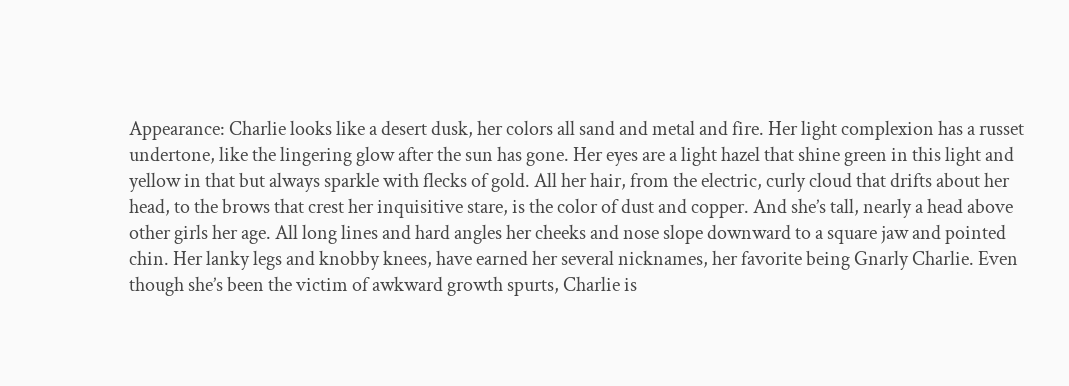Appearance: Charlie looks like a desert dusk, her colors all sand and metal and fire. Her light complexion has a russet undertone, like the lingering glow after the sun has gone. Her eyes are a light hazel that shine green in this light and yellow in that but always sparkle with flecks of gold. All her hair, from the electric, curly cloud that drifts about her head, to the brows that crest her inquisitive stare, is the color of dust and copper. And she’s tall, nearly a head above other girls her age. All long lines and hard angles her cheeks and nose slope downward to a square jaw and pointed chin. Her lanky legs and knobby knees, have earned her several nicknames, her favorite being Gnarly Charlie. Even though she’s been the victim of awkward growth spurts, Charlie is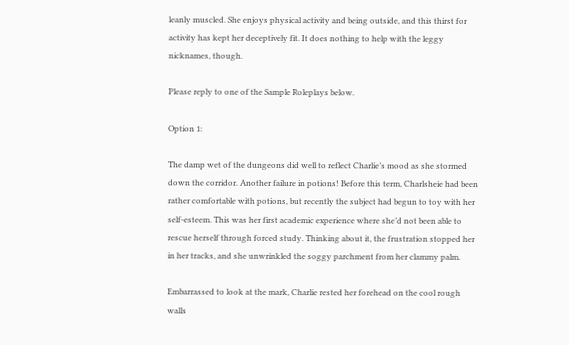leanly muscled. She enjoys physical activity and being outside, and this thirst for activity has kept her deceptively fit. It does nothing to help with the leggy nicknames, though.

Please reply to one of the Sample Roleplays below.

Option 1:

The damp wet of the dungeons did well to reflect Charlie’s mood as she stormed down the corridor. Another failure in potions! Before this term, Charlsheie had been rather comfortable with potions, but recently the subject had begun to toy with her self-esteem. This was her first academic experience where she’d not been able to rescue herself through forced study. Thinking about it, the frustration stopped her in her tracks, and she unwrinkled the soggy parchment from her clammy palm.

Embarrassed to look at the mark, Charlie rested her forehead on the cool rough walls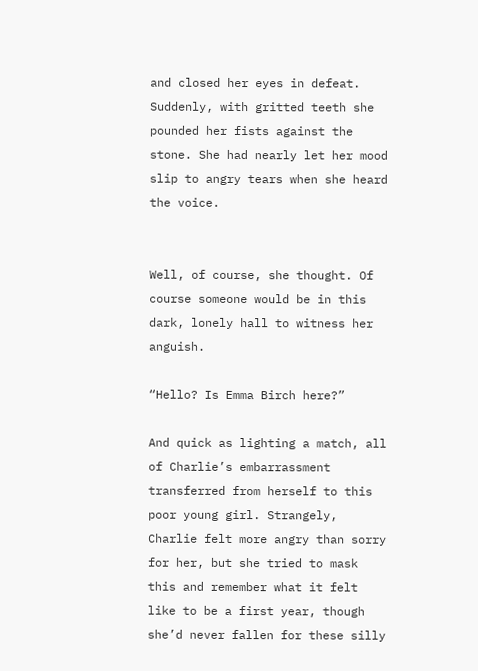and closed her eyes in defeat. Suddenly, with gritted teeth she pounded her fists against the stone. She had nearly let her mood slip to angry tears when she heard the voice.


Well, of course, she thought. Of course someone would be in this dark, lonely hall to witness her anguish.

“Hello? Is Emma Birch here?”

And quick as lighting a match, all of Charlie’s embarrassment transferred from herself to this poor young girl. Strangely, Charlie felt more angry than sorry for her, but she tried to mask this and remember what it felt like to be a first year, though she’d never fallen for these silly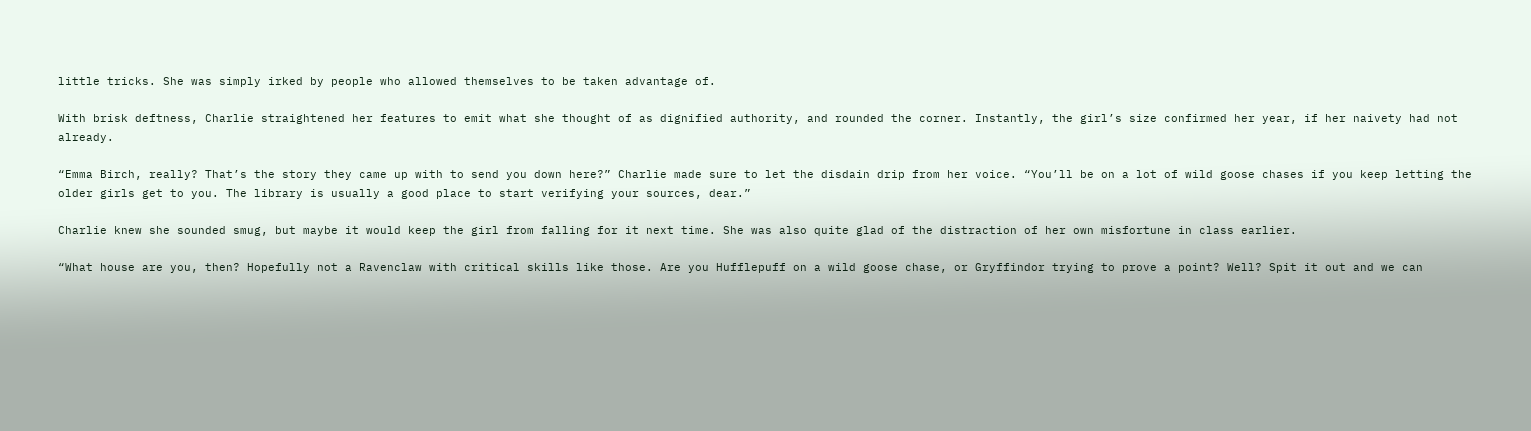little tricks. She was simply irked by people who allowed themselves to be taken advantage of.

With brisk deftness, Charlie straightened her features to emit what she thought of as dignified authority, and rounded the corner. Instantly, the girl’s size confirmed her year, if her naivety had not already.

“Emma Birch, really? That’s the story they came up with to send you down here?” Charlie made sure to let the disdain drip from her voice. “You’ll be on a lot of wild goose chases if you keep letting the older girls get to you. The library is usually a good place to start verifying your sources, dear.”

Charlie knew she sounded smug, but maybe it would keep the girl from falling for it next time. She was also quite glad of the distraction of her own misfortune in class earlier.

“What house are you, then? Hopefully not a Ravenclaw with critical skills like those. Are you Hufflepuff on a wild goose chase, or Gryffindor trying to prove a point? Well? Spit it out and we can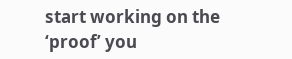start working on the ‘proof’ you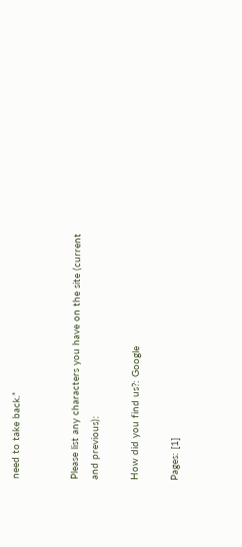need to take back.”


Please list any characters you have on the site (current and previous):

How did you find us?: Google

Pages: [1]